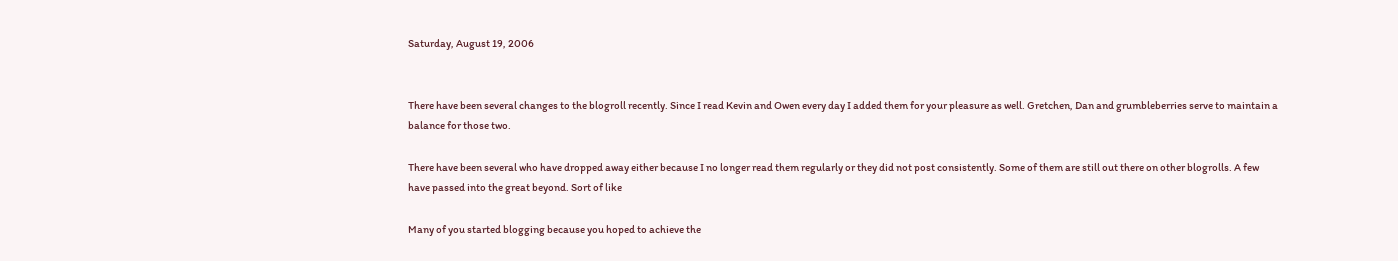Saturday, August 19, 2006


There have been several changes to the blogroll recently. Since I read Kevin and Owen every day I added them for your pleasure as well. Gretchen, Dan and grumbleberries serve to maintain a balance for those two.

There have been several who have dropped away either because I no longer read them regularly or they did not post consistently. Some of them are still out there on other blogrolls. A few have passed into the great beyond. Sort of like

Many of you started blogging because you hoped to achieve the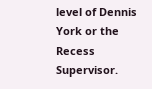level of Dennis York or the Recess Supervisor.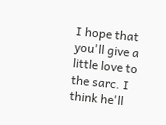I hope that you'll give a little love to the sarc. I think he'll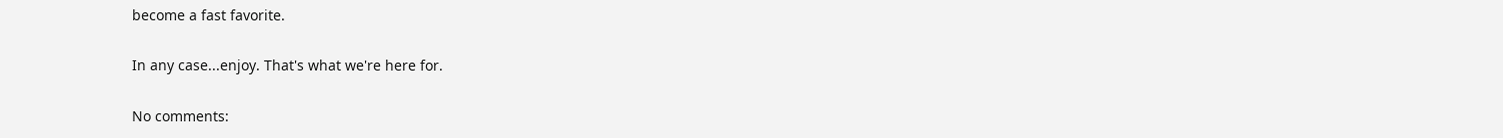become a fast favorite.

In any case...enjoy. That's what we're here for.

No comments: